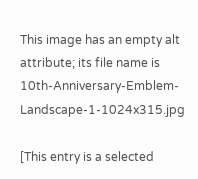This image has an empty alt attribute; its file name is 10th-Anniversary-Emblem-Landscape-1-1024x315.jpg

[This entry is a selected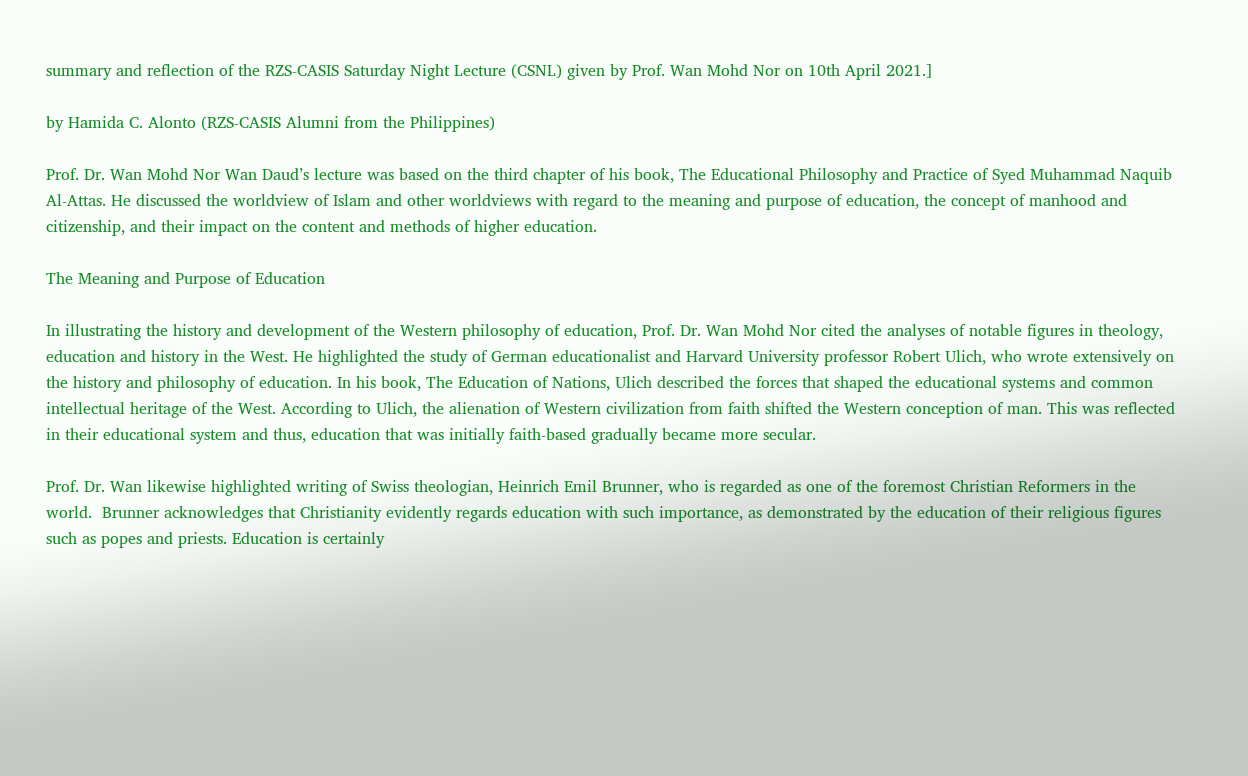summary and reflection of the RZS-CASIS Saturday Night Lecture (CSNL) given by Prof. Wan Mohd Nor on 10th April 2021.]

by Hamida C. Alonto (RZS-CASIS Alumni from the Philippines)

Prof. Dr. Wan Mohd Nor Wan Daud’s lecture was based on the third chapter of his book, The Educational Philosophy and Practice of Syed Muhammad Naquib Al-Attas. He discussed the worldview of Islam and other worldviews with regard to the meaning and purpose of education, the concept of manhood and citizenship, and their impact on the content and methods of higher education.

The Meaning and Purpose of Education

In illustrating the history and development of the Western philosophy of education, Prof. Dr. Wan Mohd Nor cited the analyses of notable figures in theology, education and history in the West. He highlighted the study of German educationalist and Harvard University professor Robert Ulich, who wrote extensively on the history and philosophy of education. In his book, The Education of Nations, Ulich described the forces that shaped the educational systems and common intellectual heritage of the West. According to Ulich, the alienation of Western civilization from faith shifted the Western conception of man. This was reflected in their educational system and thus, education that was initially faith-based gradually became more secular.

Prof. Dr. Wan likewise highlighted writing of Swiss theologian, Heinrich Emil Brunner, who is regarded as one of the foremost Christian Reformers in the world.  Brunner acknowledges that Christianity evidently regards education with such importance, as demonstrated by the education of their religious figures such as popes and priests. Education is certainly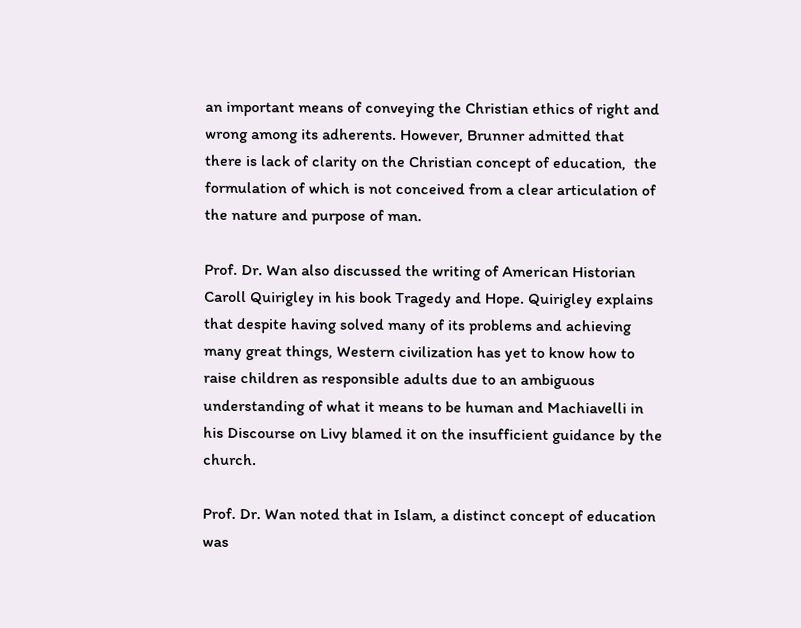an important means of conveying the Christian ethics of right and wrong among its adherents. However, Brunner admitted that there is lack of clarity on the Christian concept of education,  the formulation of which is not conceived from a clear articulation of the nature and purpose of man.

Prof. Dr. Wan also discussed the writing of American Historian Caroll Quirigley in his book Tragedy and Hope. Quirigley explains that despite having solved many of its problems and achieving many great things, Western civilization has yet to know how to raise children as responsible adults due to an ambiguous understanding of what it means to be human and Machiavelli in his Discourse on Livy blamed it on the insufficient guidance by the church.

Prof. Dr. Wan noted that in Islam, a distinct concept of education was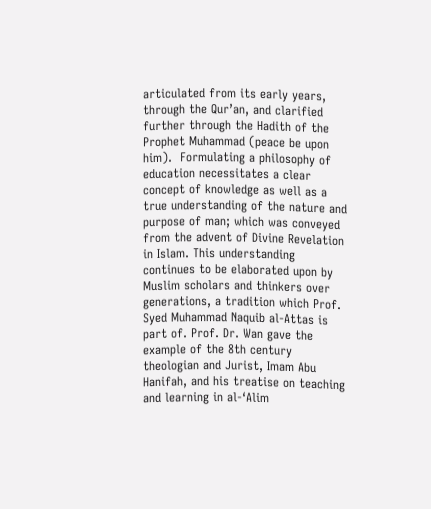articulated from its early years, through the Qur’an, and clarified further through the Hadith of the Prophet Muhammad (peace be upon him).  Formulating a philosophy of education necessitates a clear concept of knowledge as well as a true understanding of the nature and purpose of man; which was conveyed from the advent of Divine Revelation in Islam. This understanding continues to be elaborated upon by Muslim scholars and thinkers over generations, a tradition which Prof. Syed Muhammad Naquib al-Attas is part of. Prof. Dr. Wan gave the example of the 8th century theologian and Jurist, Imam Abu Hanifah, and his treatise on teaching and learning in al-‘Alim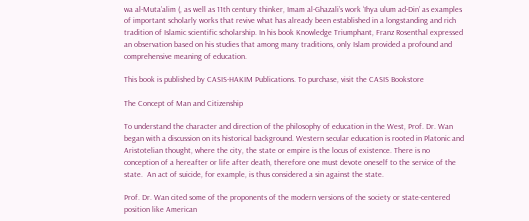wa al-Muta’alim (, as well as 11th century thinker, Imam al-Ghazali’s work ‘Ihya ulum ad-Din’ as examples of important scholarly works that revive what has already been established in a longstanding and rich tradition of Islamic scientific scholarship. In his book Knowledge Triumphant, Franz Rosenthal expressed an observation based on his studies that among many traditions, only Islam provided a profound and comprehensive meaning of education.

This book is published by CASIS-HAKIM Publications. To purchase, visit the CASIS Bookstore

The Concept of Man and Citizenship

To understand the character and direction of the philosophy of education in the West, Prof. Dr. Wan began with a discussion on its historical background. Western secular education is rooted in Platonic and Aristotelian thought, where the city, the state or empire is the locus of existence. There is no conception of a hereafter or life after death, therefore one must devote oneself to the service of the state.  An act of suicide, for example, is thus considered a sin against the state.

Prof. Dr. Wan cited some of the proponents of the modern versions of the society or state-centered position like American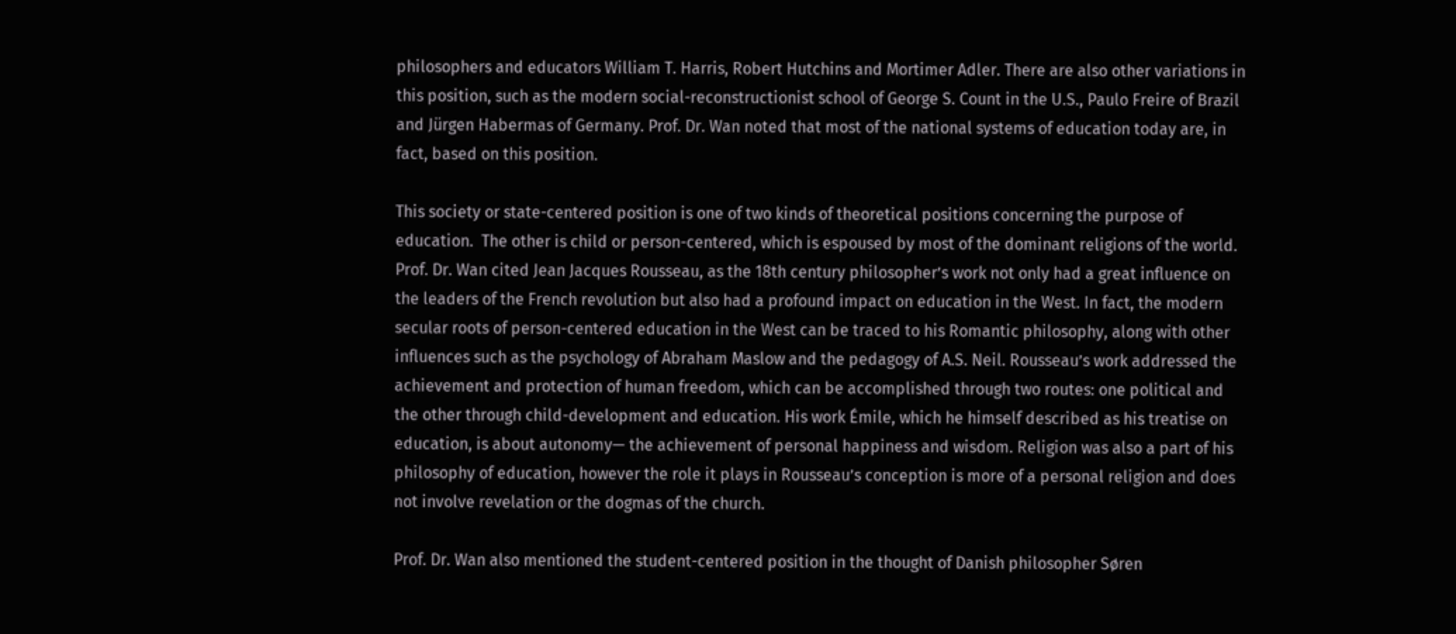philosophers and educators William T. Harris, Robert Hutchins and Mortimer Adler. There are also other variations in this position, such as the modern social-reconstructionist school of George S. Count in the U.S., Paulo Freire of Brazil and Jürgen Habermas of Germany. Prof. Dr. Wan noted that most of the national systems of education today are, in fact, based on this position.

This society or state-centered position is one of two kinds of theoretical positions concerning the purpose of education.  The other is child or person-centered, which is espoused by most of the dominant religions of the world. Prof. Dr. Wan cited Jean Jacques Rousseau, as the 18th century philosopher’s work not only had a great influence on the leaders of the French revolution but also had a profound impact on education in the West. In fact, the modern secular roots of person-centered education in the West can be traced to his Romantic philosophy, along with other influences such as the psychology of Abraham Maslow and the pedagogy of A.S. Neil. Rousseau’s work addressed the achievement and protection of human freedom, which can be accomplished through two routes: one political and the other through child-development and education. His work Émile, which he himself described as his treatise on education, is about autonomy— the achievement of personal happiness and wisdom. Religion was also a part of his philosophy of education, however the role it plays in Rousseau’s conception is more of a personal religion and does not involve revelation or the dogmas of the church.

Prof. Dr. Wan also mentioned the student-centered position in the thought of Danish philosopher Søren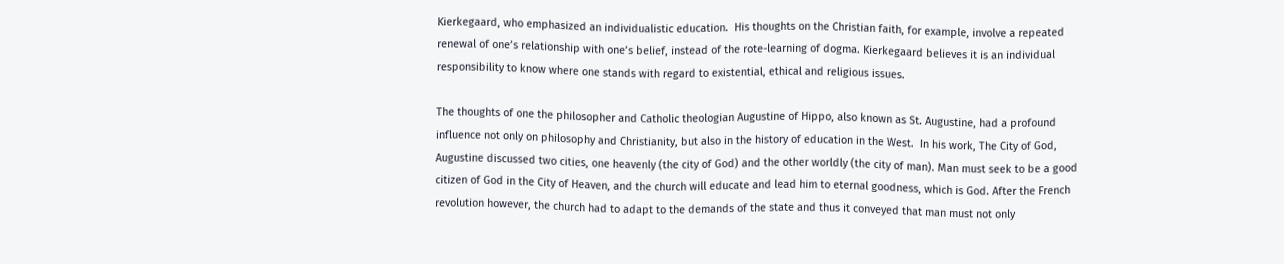Kierkegaard, who emphasized an individualistic education.  His thoughts on the Christian faith, for example, involve a repeated renewal of one’s relationship with one’s belief, instead of the rote-learning of dogma. Kierkegaard believes it is an individual responsibility to know where one stands with regard to existential, ethical and religious issues.

The thoughts of one the philosopher and Catholic theologian Augustine of Hippo, also known as St. Augustine, had a profound influence not only on philosophy and Christianity, but also in the history of education in the West.  In his work, The City of God, Augustine discussed two cities, one heavenly (the city of God) and the other worldly (the city of man). Man must seek to be a good citizen of God in the City of Heaven, and the church will educate and lead him to eternal goodness, which is God. After the French revolution however, the church had to adapt to the demands of the state and thus it conveyed that man must not only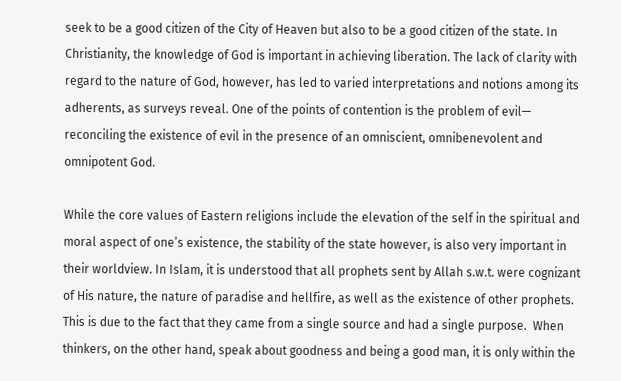seek to be a good citizen of the City of Heaven but also to be a good citizen of the state. In Christianity, the knowledge of God is important in achieving liberation. The lack of clarity with regard to the nature of God, however, has led to varied interpretations and notions among its adherents, as surveys reveal. One of the points of contention is the problem of evil— reconciling the existence of evil in the presence of an omniscient, omnibenevolent and omnipotent God.

While the core values of Eastern religions include the elevation of the self in the spiritual and moral aspect of one’s existence, the stability of the state however, is also very important in their worldview. In Islam, it is understood that all prophets sent by Allah s.w.t. were cognizant of His nature, the nature of paradise and hellfire, as well as the existence of other prophets. This is due to the fact that they came from a single source and had a single purpose.  When thinkers, on the other hand, speak about goodness and being a good man, it is only within the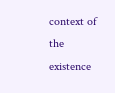context of the existence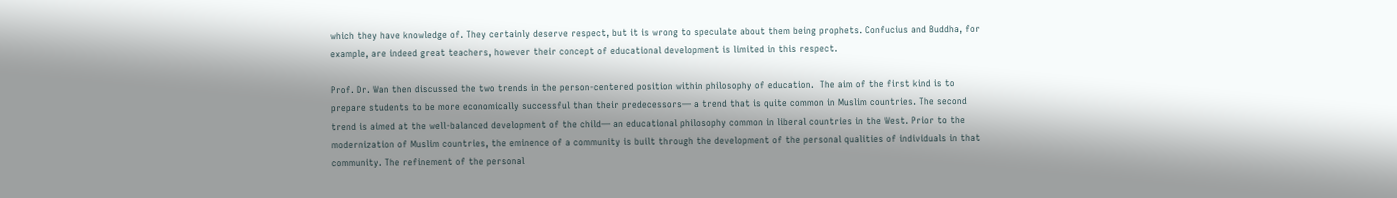which they have knowledge of. They certainly deserve respect, but it is wrong to speculate about them being prophets. Confucius and Buddha, for example, are indeed great teachers, however their concept of educational development is limited in this respect.

Prof. Dr. Wan then discussed the two trends in the person-centered position within philosophy of education.  The aim of the first kind is to prepare students to be more economically successful than their predecessors— a trend that is quite common in Muslim countries. The second trend is aimed at the well-balanced development of the child— an educational philosophy common in liberal countries in the West. Prior to the modernization of Muslim countries, the eminence of a community is built through the development of the personal qualities of individuals in that community. The refinement of the personal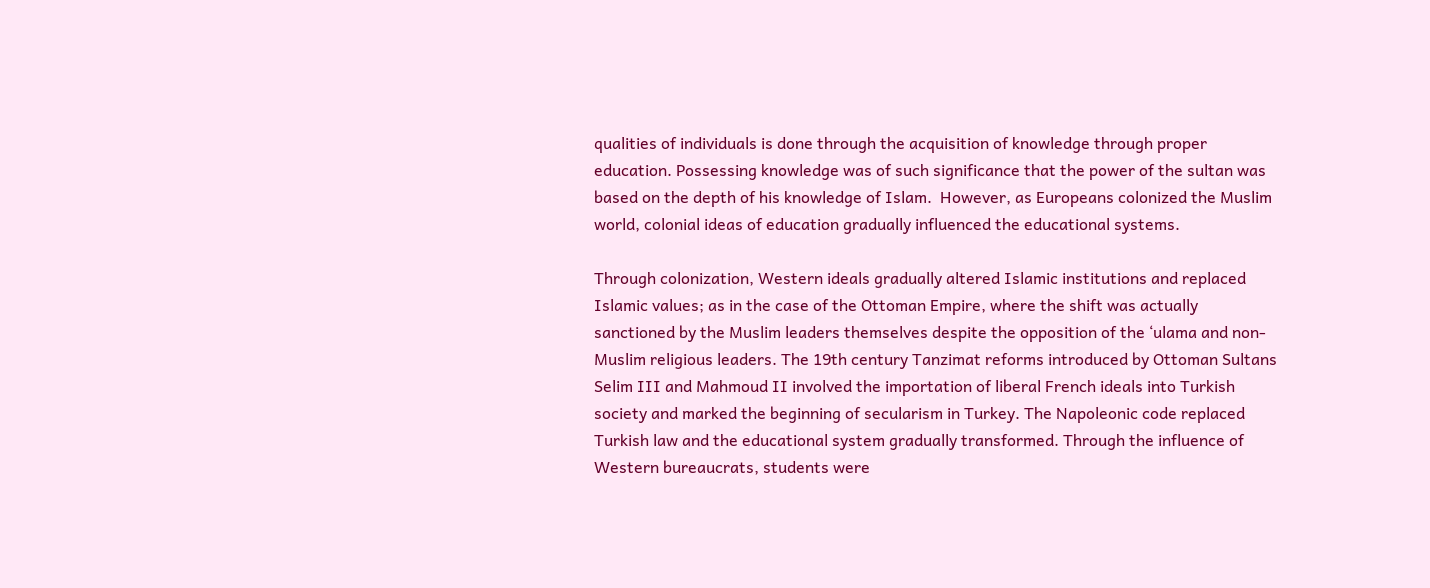qualities of individuals is done through the acquisition of knowledge through proper education. Possessing knowledge was of such significance that the power of the sultan was based on the depth of his knowledge of Islam.  However, as Europeans colonized the Muslim world, colonial ideas of education gradually influenced the educational systems.

Through colonization, Western ideals gradually altered Islamic institutions and replaced Islamic values; as in the case of the Ottoman Empire, where the shift was actually sanctioned by the Muslim leaders themselves despite the opposition of the ‘ulama and non-Muslim religious leaders. The 19th century Tanzimat reforms introduced by Ottoman Sultans Selim III and Mahmoud II involved the importation of liberal French ideals into Turkish society and marked the beginning of secularism in Turkey. The Napoleonic code replaced Turkish law and the educational system gradually transformed. Through the influence of Western bureaucrats, students were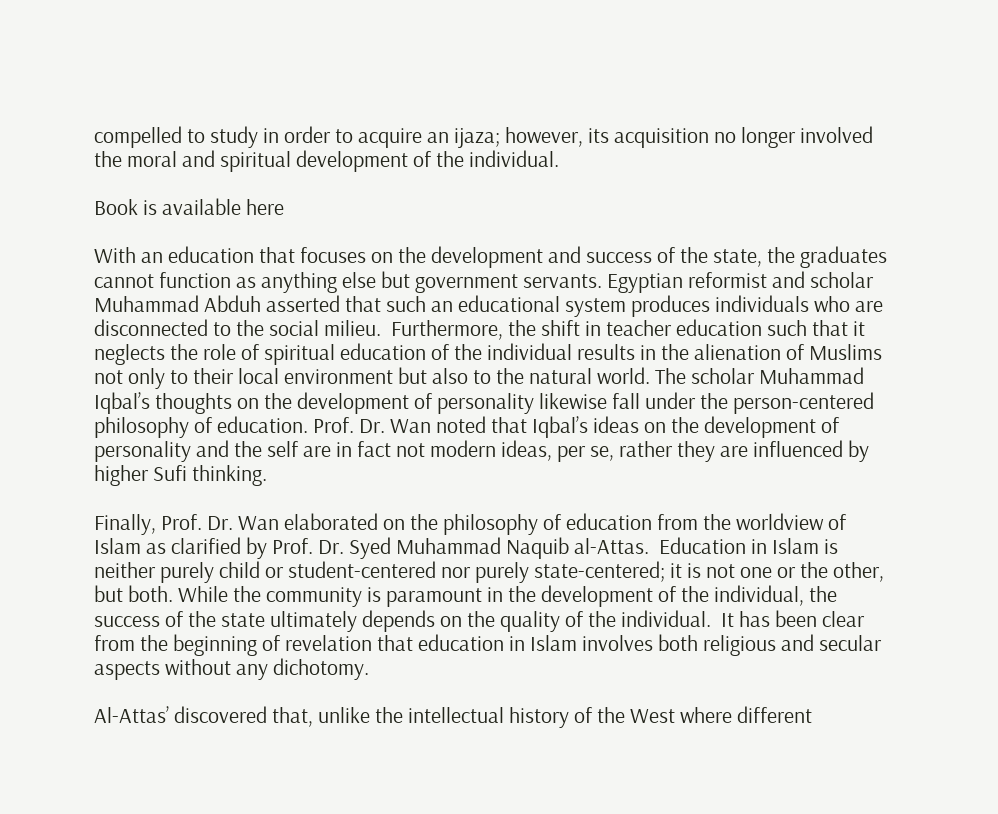compelled to study in order to acquire an ijaza; however, its acquisition no longer involved the moral and spiritual development of the individual.

Book is available here

With an education that focuses on the development and success of the state, the graduates cannot function as anything else but government servants. Egyptian reformist and scholar Muhammad Abduh asserted that such an educational system produces individuals who are disconnected to the social milieu.  Furthermore, the shift in teacher education such that it neglects the role of spiritual education of the individual results in the alienation of Muslims not only to their local environment but also to the natural world. The scholar Muhammad Iqbal’s thoughts on the development of personality likewise fall under the person-centered philosophy of education. Prof. Dr. Wan noted that Iqbal’s ideas on the development of personality and the self are in fact not modern ideas, per se, rather they are influenced by higher Sufi thinking.

Finally, Prof. Dr. Wan elaborated on the philosophy of education from the worldview of Islam as clarified by Prof. Dr. Syed Muhammad Naquib al-Attas.  Education in Islam is neither purely child or student-centered nor purely state-centered; it is not one or the other, but both. While the community is paramount in the development of the individual, the success of the state ultimately depends on the quality of the individual.  It has been clear from the beginning of revelation that education in Islam involves both religious and secular aspects without any dichotomy.

Al-Attas’ discovered that, unlike the intellectual history of the West where different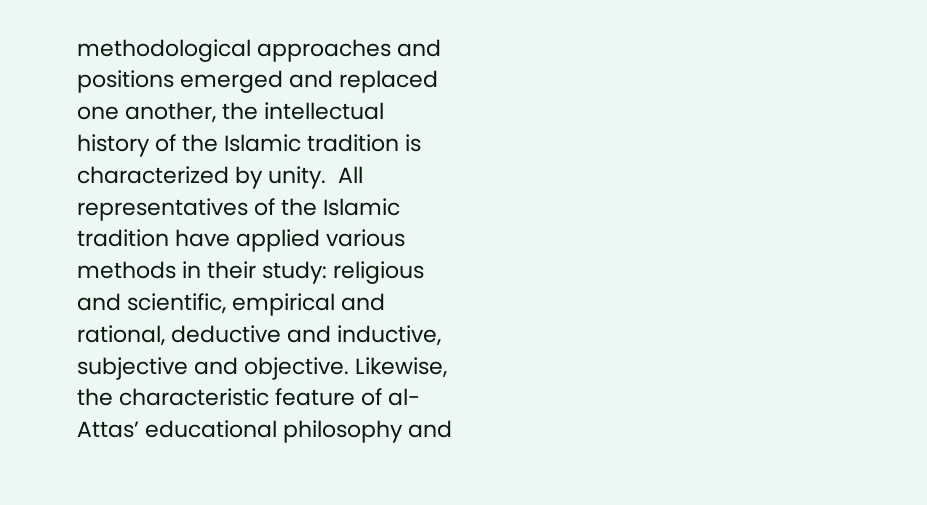methodological approaches and positions emerged and replaced one another, the intellectual history of the Islamic tradition is characterized by unity.  All representatives of the Islamic tradition have applied various methods in their study: religious and scientific, empirical and rational, deductive and inductive, subjective and objective. Likewise, the characteristic feature of al-Attas’ educational philosophy and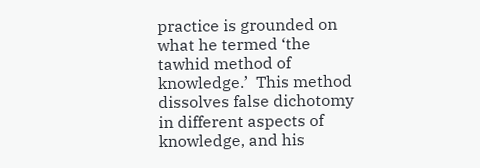practice is grounded on what he termed ‘the tawhid method of knowledge.’  This method dissolves false dichotomy in different aspects of knowledge, and his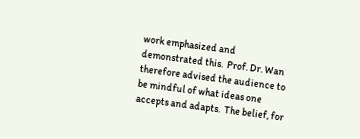work emphasized and demonstrated this.  Prof. Dr. Wan therefore advised the audience to be mindful of what ideas one accepts and adapts.  The belief, for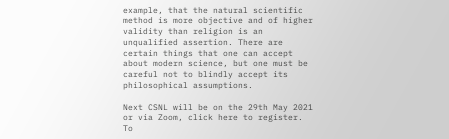example, that the natural scientific method is more objective and of higher validity than religion is an unqualified assertion. There are certain things that one can accept about modern science, but one must be careful not to blindly accept its philosophical assumptions.

Next CSNL will be on the 29th May 2021 or via Zoom, click here to register. To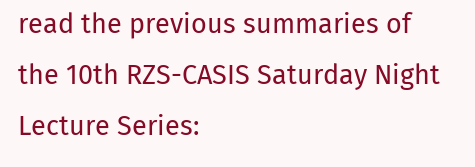read the previous summaries of the 10th RZS-CASIS Saturday Night Lecture Series: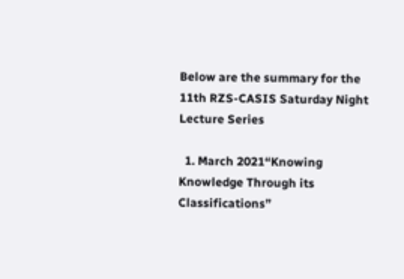Below are the summary for the 11th RZS-CASIS Saturday Night Lecture Series

  1. March 2021“Knowing Knowledge Through its Classifications”